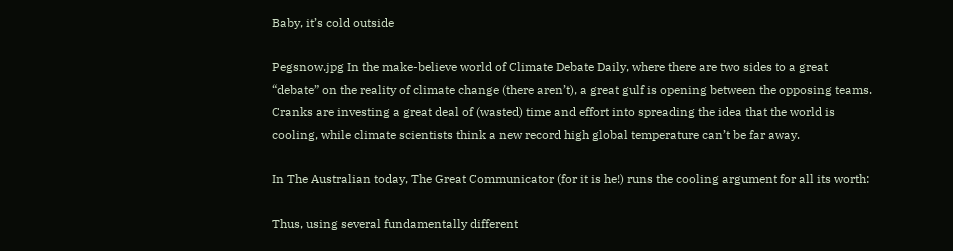Baby, it’s cold outside

Pegsnow.jpg In the make-believe world of Climate Debate Daily, where there are two sides to a great “debate” on the reality of climate change (there aren’t), a great gulf is opening between the opposing teams. Cranks are investing a great deal of (wasted) time and effort into spreading the idea that the world is cooling, while climate scientists think a new record high global temperature can’t be far away.

In The Australian today, The Great Communicator (for it is he!) runs the cooling argument for all its worth:

Thus, using several fundamentally different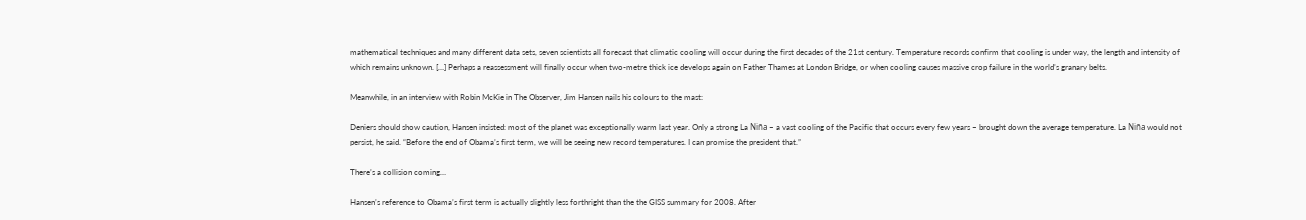mathematical techniques and many different data sets, seven scientists all forecast that climatic cooling will occur during the first decades of the 21st century. Temperature records confirm that cooling is under way, the length and intensity of which remains unknown. […] Perhaps a reassessment will finally occur when two-metre thick ice develops again on Father Thames at London Bridge, or when cooling causes massive crop failure in the world’s granary belts.

Meanwhile, in an interview with Robin McKie in The Observer, Jim Hansen nails his colours to the mast:

Deniers should show caution, Hansen insisted: most of the planet was exceptionally warm last year. Only a strong La Niña – a vast cooling of the Pacific that occurs every few years – brought down the average temperature. La Niña would not persist, he said. “Before the end of Obama’s first term, we will be seeing new record temperatures. I can promise the president that.”

There’s a collision coming…

Hansen’s reference to Obama’s first term is actually slightly less forthright than the the GISS summary for 2008. After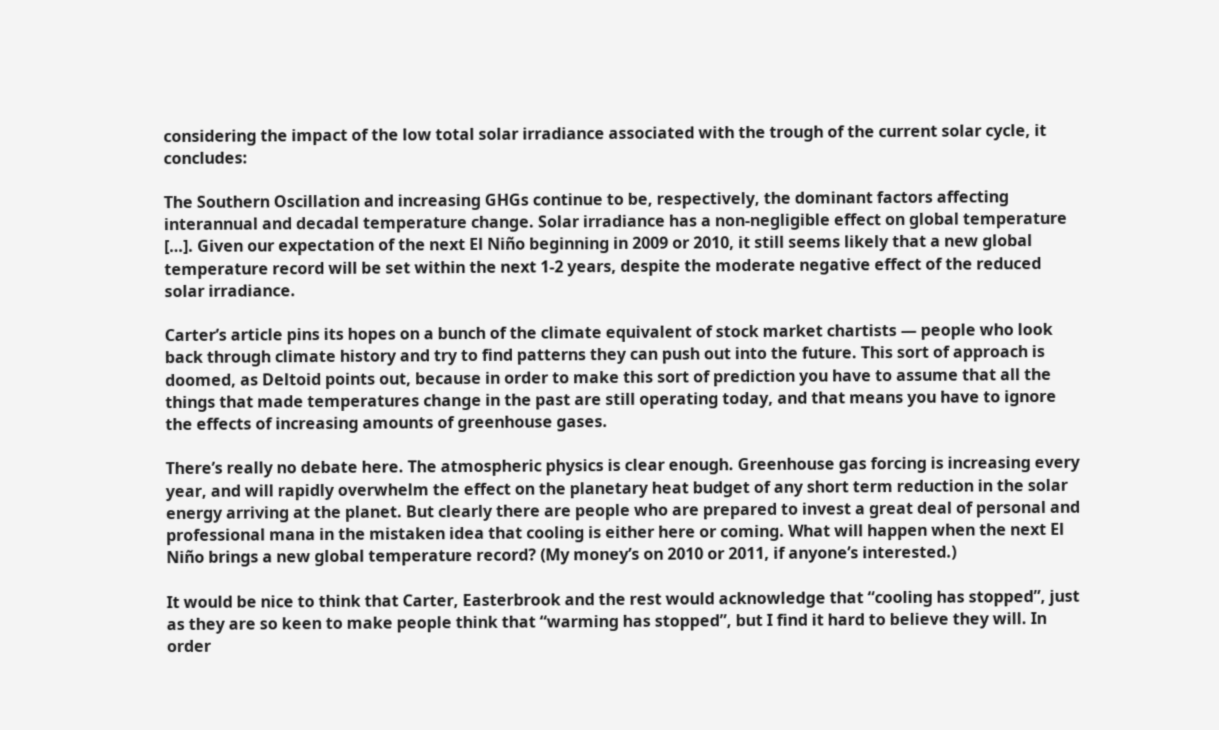considering the impact of the low total solar irradiance associated with the trough of the current solar cycle, it concludes:

The Southern Oscillation and increasing GHGs continue to be, respectively, the dominant factors affecting interannual and decadal temperature change. Solar irradiance has a non-negligible effect on global temperature […]. Given our expectation of the next El Niño beginning in 2009 or 2010, it still seems likely that a new global temperature record will be set within the next 1-2 years, despite the moderate negative effect of the reduced solar irradiance.

Carter’s article pins its hopes on a bunch of the climate equivalent of stock market chartists — people who look back through climate history and try to find patterns they can push out into the future. This sort of approach is doomed, as Deltoid points out, because in order to make this sort of prediction you have to assume that all the things that made temperatures change in the past are still operating today, and that means you have to ignore the effects of increasing amounts of greenhouse gases.

There’s really no debate here. The atmospheric physics is clear enough. Greenhouse gas forcing is increasing every year, and will rapidly overwhelm the effect on the planetary heat budget of any short term reduction in the solar energy arriving at the planet. But clearly there are people who are prepared to invest a great deal of personal and professional mana in the mistaken idea that cooling is either here or coming. What will happen when the next El Niño brings a new global temperature record? (My money’s on 2010 or 2011, if anyone’s interested.)

It would be nice to think that Carter, Easterbrook and the rest would acknowledge that “cooling has stopped”, just as they are so keen to make people think that “warming has stopped”, but I find it hard to believe they will. In order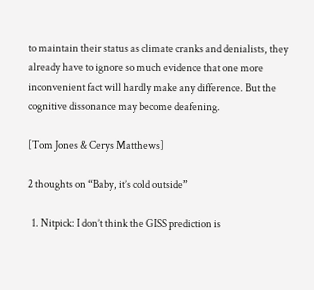to maintain their status as climate cranks and denialists, they already have to ignore so much evidence that one more inconvenient fact will hardly make any difference. But the cognitive dissonance may become deafening.

[Tom Jones & Cerys Matthews]

2 thoughts on “Baby, it’s cold outside”

  1. Nitpick: I don’t think the GISS prediction is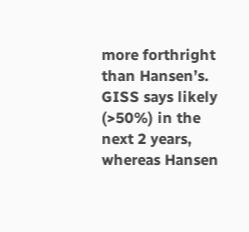more forthright than Hansen’s. GISS says likely (>50%) in the next 2 years, whereas Hansen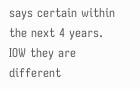says certain within the next 4 years. IOW they are different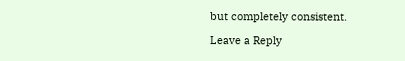but completely consistent.

Leave a Reply